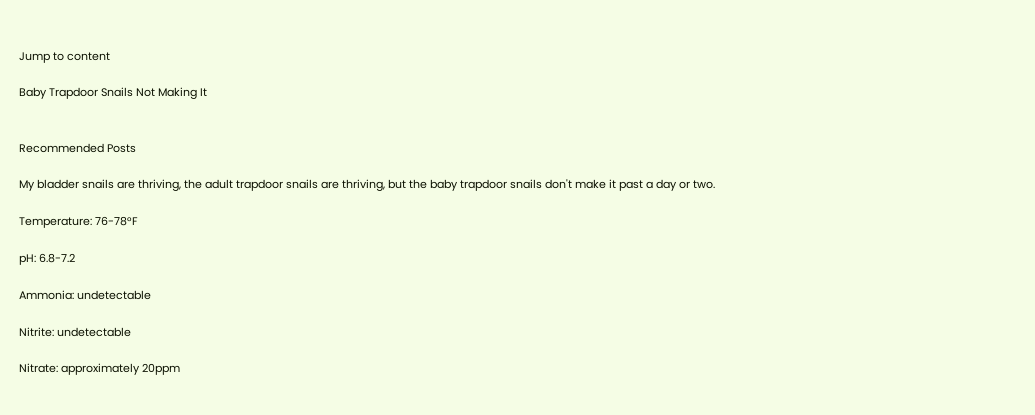Jump to content

Baby Trapdoor Snails Not Making It


Recommended Posts

My bladder snails are thriving, the adult trapdoor snails are thriving, but the baby trapdoor snails don't make it past a day or two.

Temperature: 76-78°F

pH: 6.8-7.2

Ammonia: undetectable

Nitrite: undetectable

Nitrate: approximately 20ppm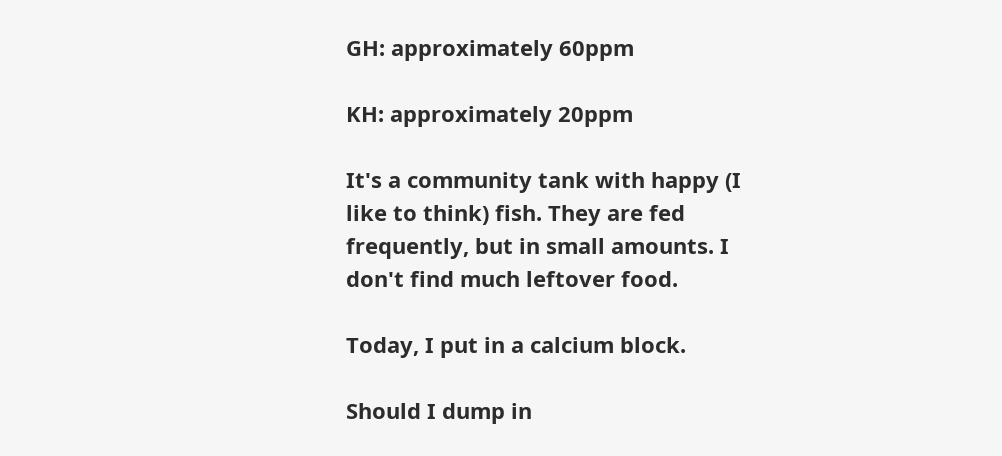GH: approximately 60ppm

KH: approximately 20ppm

It's a community tank with happy (I like to think) fish. They are fed frequently, but in small amounts. I don't find much leftover food.

Today, I put in a calcium block.

Should I dump in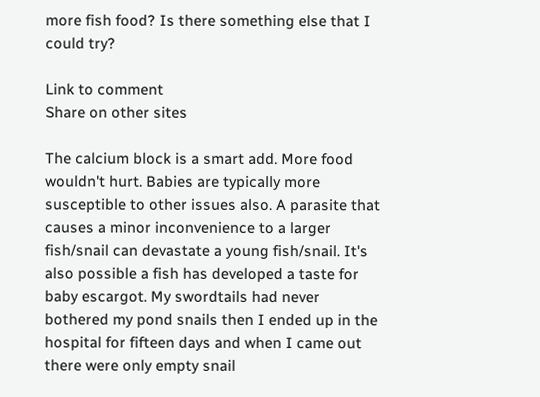more fish food? Is there something else that I could try?

Link to comment
Share on other sites

The calcium block is a smart add. More food wouldn't hurt. Babies are typically more susceptible to other issues also. A parasite that causes a minor inconvenience to a larger fish/snail can devastate a young fish/snail. It's also possible a fish has developed a taste for baby escargot. My swordtails had never bothered my pond snails then I ended up in the hospital for fifteen days and when I came out there were only empty snail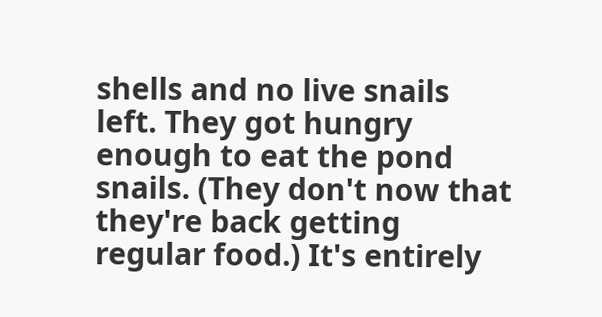shells and no live snails left. They got hungry enough to eat the pond snails. (They don't now that they're back getting regular food.) It's entirely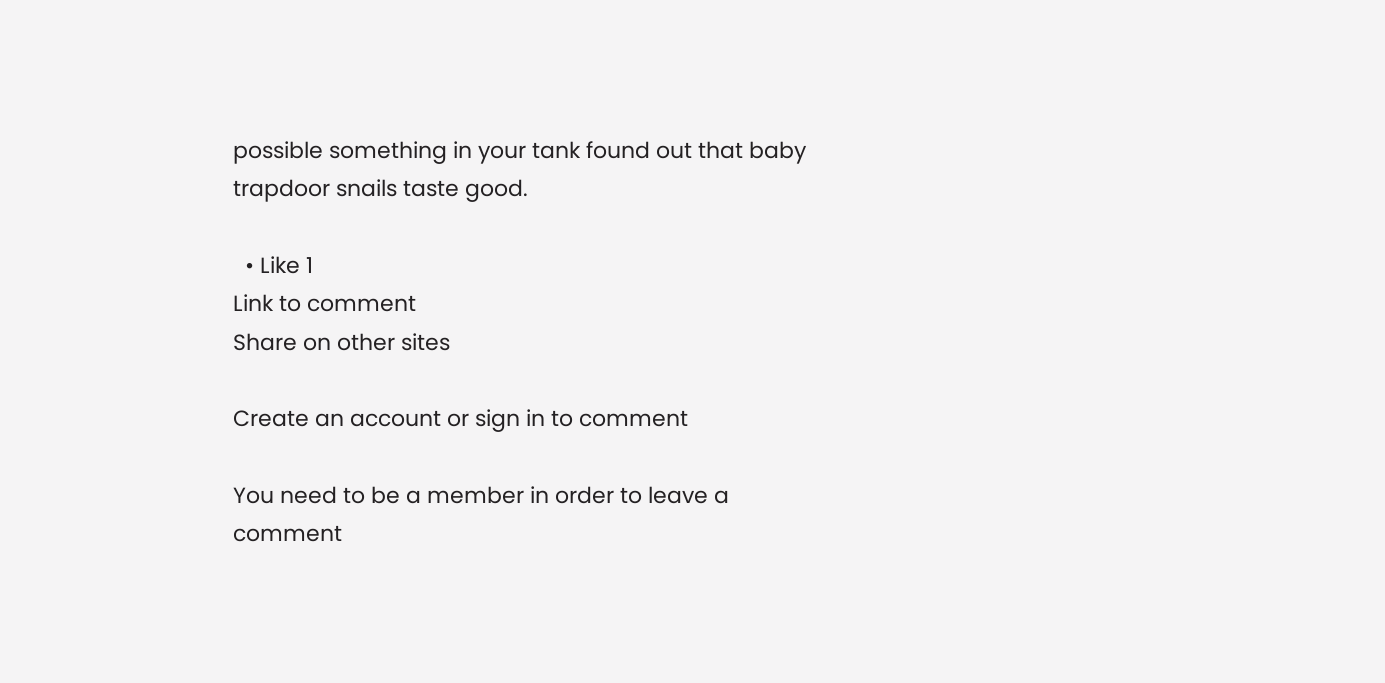possible something in your tank found out that baby trapdoor snails taste good.

  • Like 1
Link to comment
Share on other sites

Create an account or sign in to comment

You need to be a member in order to leave a comment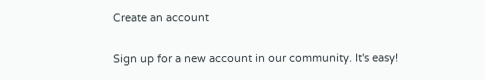Create an account

Sign up for a new account in our community. It's easy!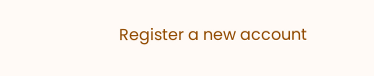Register a new account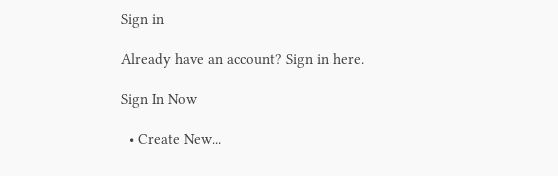Sign in

Already have an account? Sign in here.

Sign In Now

  • Create New...